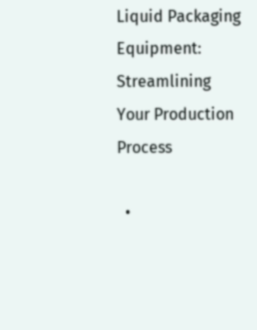Liquid Packaging Equipment: Streamlining Your Production Process

  •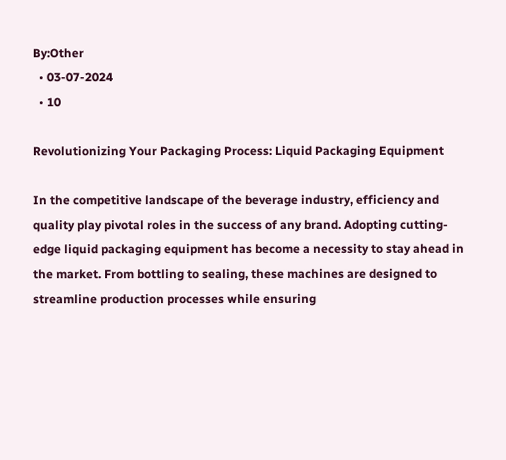By:Other
  • 03-07-2024
  • 10

Revolutionizing Your Packaging Process: Liquid Packaging Equipment

In the competitive landscape of the beverage industry, efficiency and quality play pivotal roles in the success of any brand. Adopting cutting-edge liquid packaging equipment has become a necessity to stay ahead in the market. From bottling to sealing, these machines are designed to streamline production processes while ensuring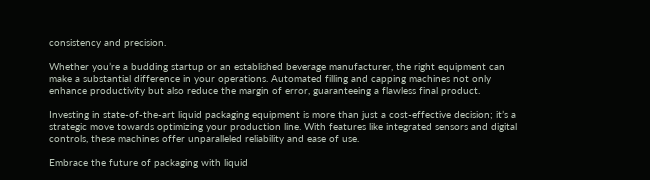consistency and precision.

Whether you’re a budding startup or an established beverage manufacturer, the right equipment can make a substantial difference in your operations. Automated filling and capping machines not only enhance productivity but also reduce the margin of error, guaranteeing a flawless final product.

Investing in state-of-the-art liquid packaging equipment is more than just a cost-effective decision; it’s a strategic move towards optimizing your production line. With features like integrated sensors and digital controls, these machines offer unparalleled reliability and ease of use.

Embrace the future of packaging with liquid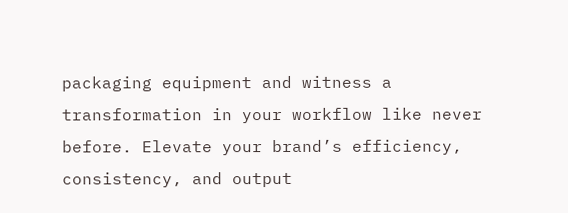packaging equipment and witness a transformation in your workflow like never before. Elevate your brand’s efficiency, consistency, and output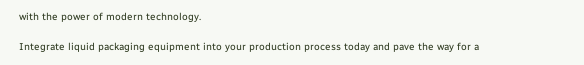with the power of modern technology.

Integrate liquid packaging equipment into your production process today and pave the way for a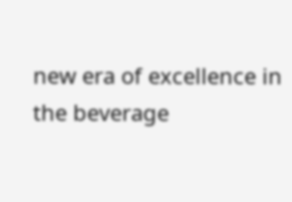new era of excellence in the beverage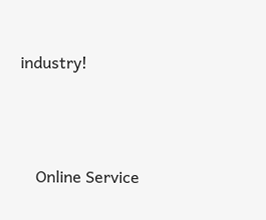industry!




    Online Service